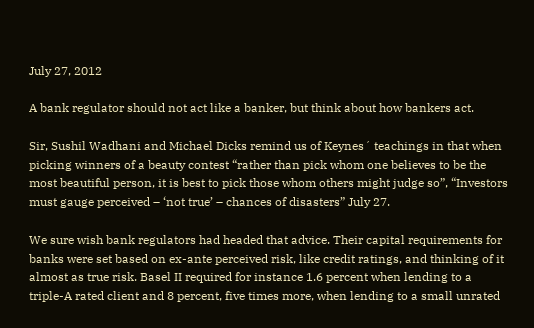July 27, 2012

A bank regulator should not act like a banker, but think about how bankers act.

Sir, Sushil Wadhani and Michael Dicks remind us of Keynes´ teachings in that when picking winners of a beauty contest “rather than pick whom one believes to be the most beautiful person, it is best to pick those whom others might judge so”, “Investors must gauge perceived – ‘not true’ – chances of disasters” July 27.

We sure wish bank regulators had headed that advice. Their capital requirements for banks were set based on ex-ante perceived risk, like credit ratings, and thinking of it almost as true risk. Basel II required for instance 1.6 percent when lending to a triple-A rated client and 8 percent, five times more, when lending to a small unrated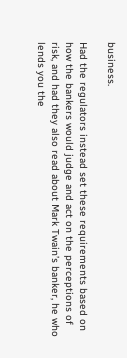business.

Had the regulators instead set these requirements based on how the bankers would judge and act on the perceptions of risk, and had they also read about Mark Twain’s banker, he who lends you the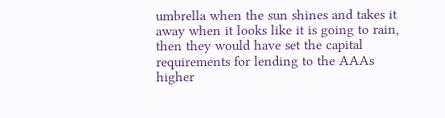umbrella when the sun shines and takes it away when it looks like it is going to rain, then they would have set the capital requirements for lending to the AAAs higher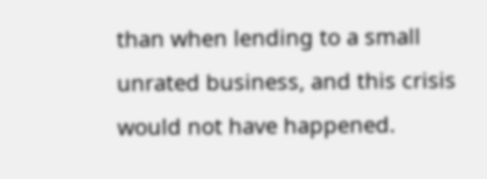than when lending to a small unrated business, and this crisis would not have happened.